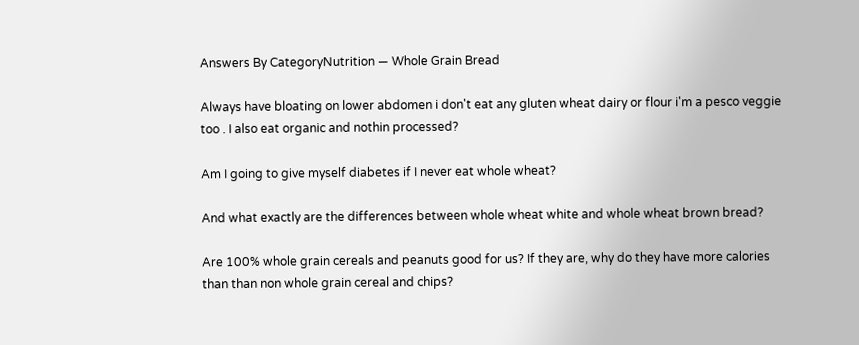Answers By CategoryNutrition — Whole Grain Bread

Always have bloating on lower abdomen i don't eat any gluten wheat dairy or flour i'm a pesco veggie too . I also eat organic and nothin processed?

Am I going to give myself diabetes if I never eat whole wheat?

And what exactly are the differences between whole wheat white and whole wheat brown bread?

Are 100% whole grain cereals and peanuts good for us? If they are, why do they have more calories than than non whole grain cereal and chips?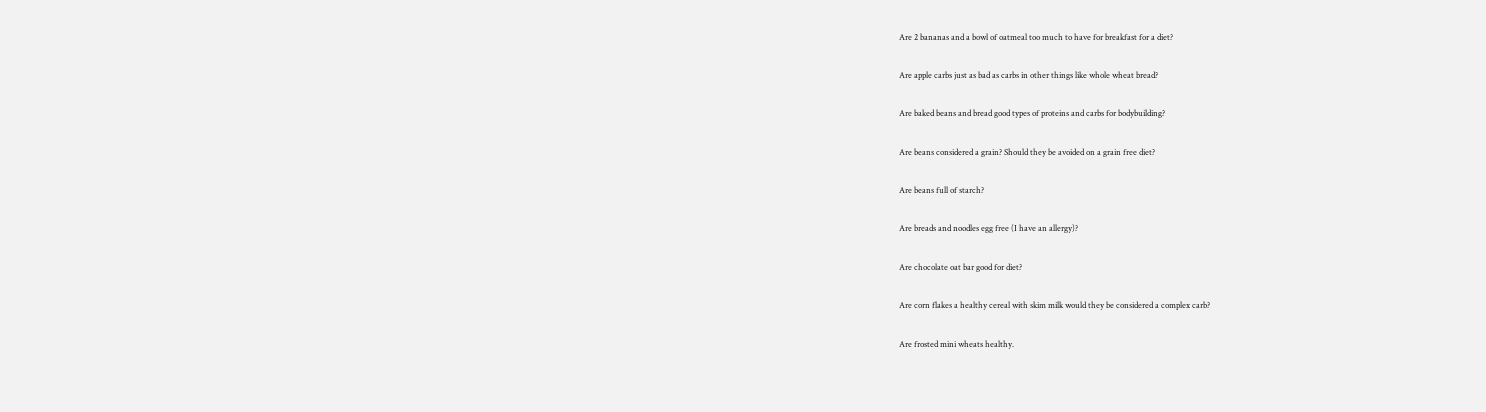Are 2 bananas and a bowl of oatmeal too much to have for breakfast for a diet?

Are apple carbs just as bad as carbs in other things like whole wheat bread?

Are baked beans and bread good types of proteins and carbs for bodybuilding?

Are beans considered a grain? Should they be avoided on a grain free diet?

Are beans full of starch?

Are breads and noodles egg free (I have an allergy)?

Are chocolate oat bar good for diet?

Are corn flakes a healthy cereal with skim milk would they be considered a complex carb?

Are frosted mini wheats healthy.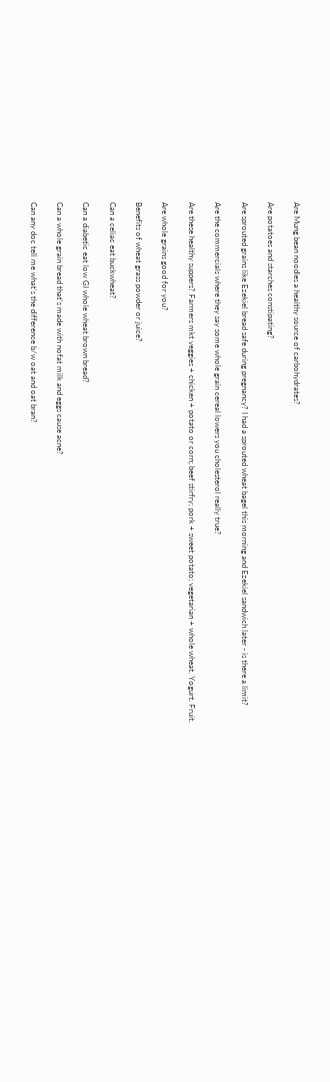Are Mung bean noodles a healthy source of carbohydrates?

Are potatoes and starches constipating?

Are sprouted grains like Ezekiel bread safe during pregnancy? I had a sprouted wheat bagel this morning and Ezekiel sandwich later - is there a limit?

Are the commercials where they say some whole grain cereal lowers you cholesterol really true?

Are these healthy suppers? Farmers mkt veggies + chicken + potato or corn; beef stirfry; pork + sweet potato; vegetarian + whole wheat. Yogurt. Fruit.

Are whole grains good for you?

Benefits of wheat grass powder or juice?

Can a celiac eat buckwheat?

Can a diabetic eat low GI whole wheat brown bread?

Can a whole grain bread that's made with nofat milk and eggs cause acne?

Can any doc tell me what's the difference b/w oat and oat bran?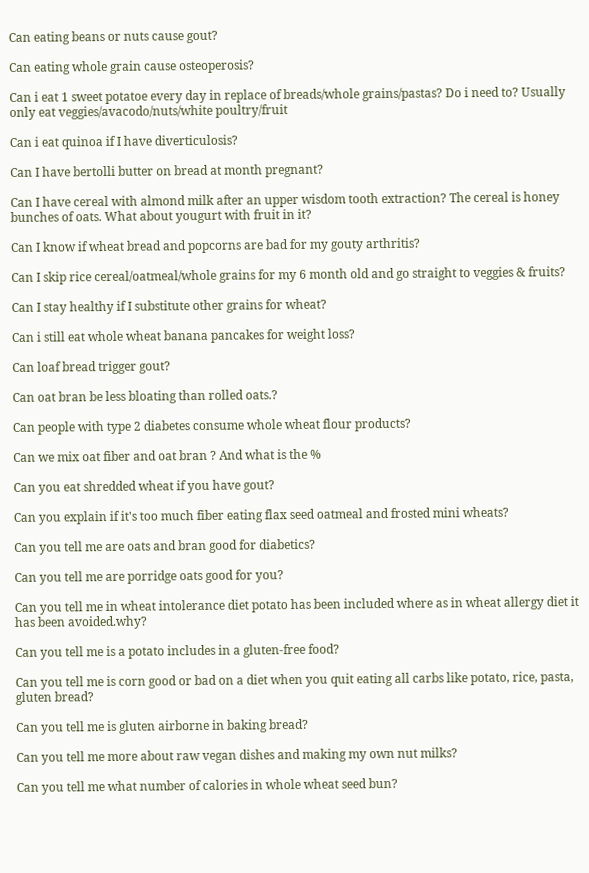Can eating beans or nuts cause gout?

Can eating whole grain cause osteoperosis?

Can i eat 1 sweet potatoe every day in replace of breads/whole grains/pastas? Do i need to? Usually only eat veggies/avacodo/nuts/white poultry/fruit

Can i eat quinoa if I have diverticulosis?

Can I have bertolli butter on bread at month pregnant?

Can I have cereal with almond milk after an upper wisdom tooth extraction? The cereal is honey bunches of oats. What about yougurt with fruit in it?

Can I know if wheat bread and popcorns are bad for my gouty arthritis?

Can I skip rice cereal/oatmeal/whole grains for my 6 month old and go straight to veggies & fruits?

Can I stay healthy if I substitute other grains for wheat?

Can i still eat whole wheat banana pancakes for weight loss?

Can loaf bread trigger gout?

Can oat bran be less bloating than rolled oats.?

Can people with type 2 diabetes consume whole wheat flour products?

Can we mix oat fiber and oat bran ? And what is the %

Can you eat shredded wheat if you have gout?

Can you explain if it's too much fiber eating flax seed oatmeal and frosted mini wheats?

Can you tell me are oats and bran good for diabetics?

Can you tell me are porridge oats good for you?

Can you tell me in wheat intolerance diet potato has been included where as in wheat allergy diet it has been avoided.why?

Can you tell me is a potato includes in a gluten-free food?

Can you tell me is corn good or bad on a diet when you quit eating all carbs like potato, rice, pasta, gluten bread?

Can you tell me is gluten airborne in baking bread?

Can you tell me more about raw vegan dishes and making my own nut milks?

Can you tell me what number of calories in whole wheat seed bun?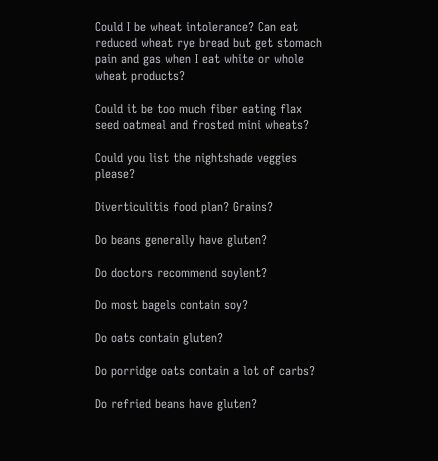Could I be wheat intolerance? Can eat reduced wheat rye bread but get stomach pain and gas when I eat white or whole wheat products?

Could it be too much fiber eating flax seed oatmeal and frosted mini wheats?

Could you list the nightshade veggies please?

Diverticulitis food plan? Grains?

Do beans generally have gluten?

Do doctors recommend soylent?

Do most bagels contain soy?

Do oats contain gluten?

Do porridge oats contain a lot of carbs?

Do refried beans have gluten?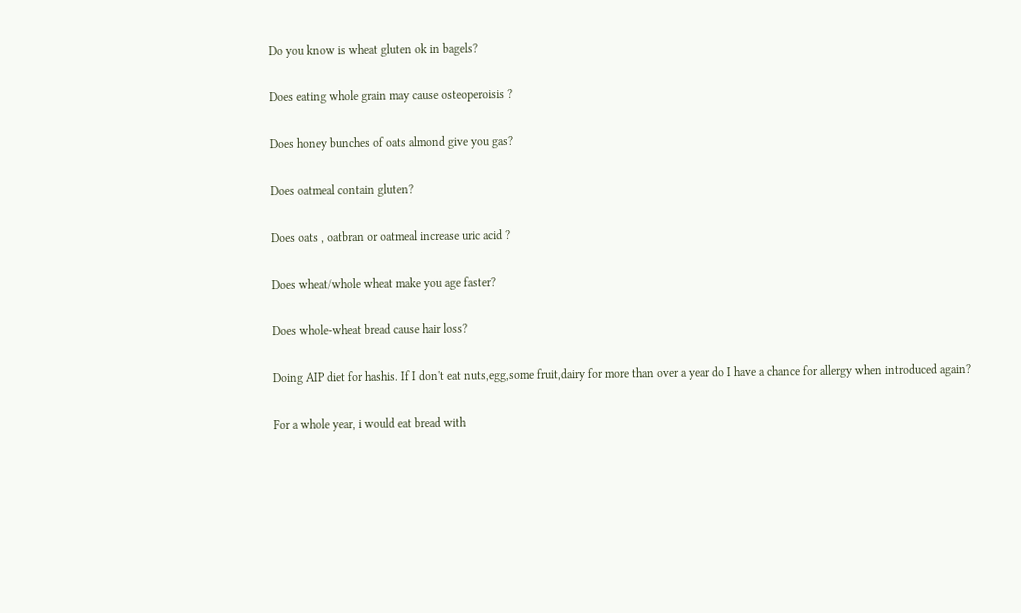Do you know is wheat gluten ok in bagels?

Does eating whole grain may cause osteoperoisis ?

Does honey bunches of oats almond give you gas?

Does oatmeal contain gluten?

Does oats , oatbran or oatmeal increase uric acid ?

Does wheat/whole wheat make you age faster?

Does whole-wheat bread cause hair loss?

Doing AIP diet for hashis. If I don't eat nuts,egg,some fruit,dairy for more than over a year do I have a chance for allergy when introduced again?

For a whole year, i would eat bread with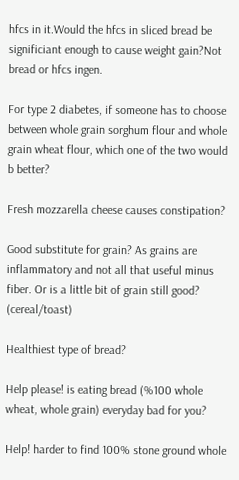hfcs in it.Would the hfcs in sliced bread be significiant enough to cause weight gain?Not bread or hfcs ingen.

For type 2 diabetes, if someone has to choose between whole grain sorghum flour and whole grain wheat flour, which one of the two would b better?

Fresh mozzarella cheese causes constipation?

Good substitute for grain? As grains are inflammatory and not all that useful minus fiber. Or is a little bit of grain still good? (cereal/toast)

Healthiest type of bread?

Help please! is eating bread (%100 whole wheat, whole grain) everyday bad for you?

Help! harder to find 100% stone ground whole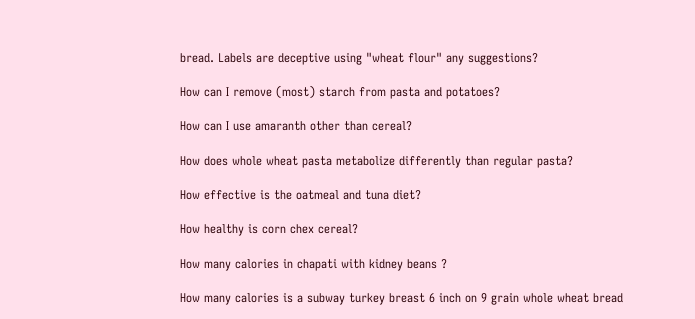bread. Labels are deceptive using "wheat flour" any suggestions?

How can I remove (most) starch from pasta and potatoes?

How can I use amaranth other than cereal?

How does whole wheat pasta metabolize differently than regular pasta?

How effective is the oatmeal and tuna diet?

How healthy is corn chex cereal?

How many calories in chapati with kidney beans ?

How many calories is a subway turkey breast 6 inch on 9 grain whole wheat bread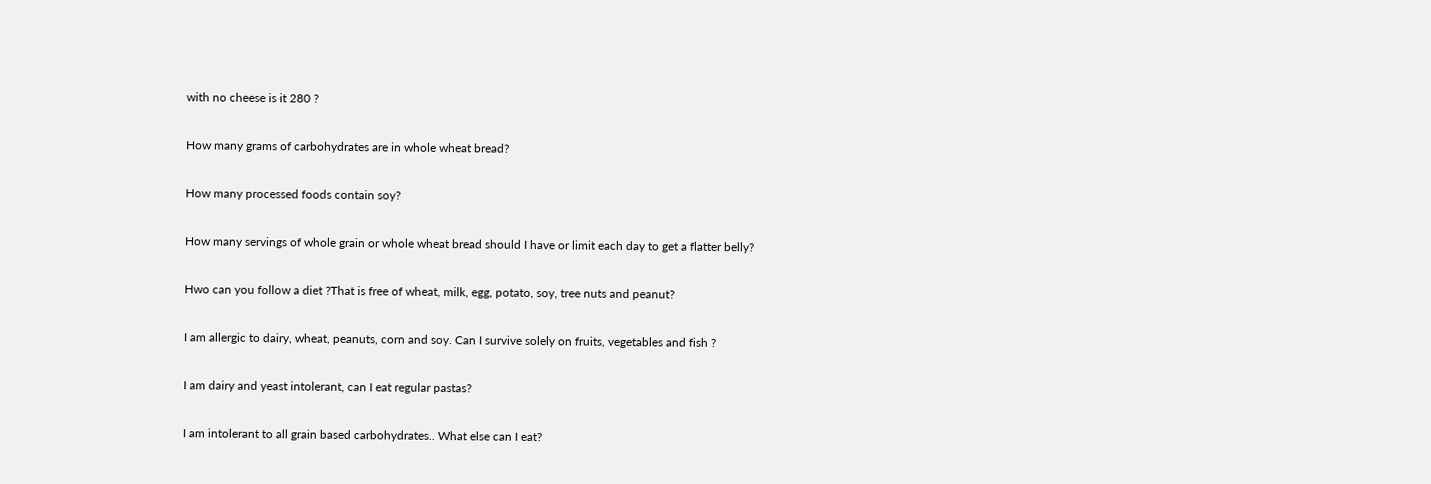with no cheese is it 280 ?

How many grams of carbohydrates are in whole wheat bread?

How many processed foods contain soy?

How many servings of whole grain or whole wheat bread should I have or limit each day to get a flatter belly?

Hwo can you follow a diet ?That is free of wheat, milk, egg, potato, soy, tree nuts and peanut?

I am allergic to dairy, wheat, peanuts, corn and soy. Can I survive solely on fruits, vegetables and fish ?

I am dairy and yeast intolerant, can I eat regular pastas?

I am intolerant to all grain based carbohydrates.. What else can I eat?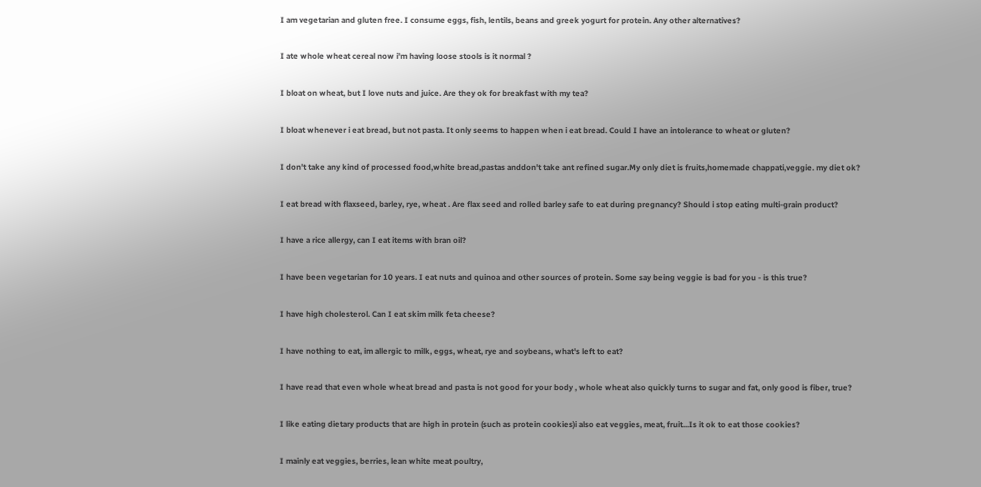I am vegetarian and gluten free. I consume eggs, fish, lentils, beans and greek yogurt for protein. Any other alternatives?

I ate whole wheat cereal now i'm having loose stools is it normal ?

I bloat on wheat, but I love nuts and juice. Are they ok for breakfast with my tea?

I bloat whenever i eat bread, but not pasta. It only seems to happen when i eat bread. Could I have an intolerance to wheat or gluten?

I don't take any kind of processed food,white bread,pastas anddon't take ant refined sugar.My only diet is fruits,homemade chappati,veggie. my diet ok?

I eat bread with flaxseed, barley, rye, wheat . Are flax seed and rolled barley safe to eat during pregnancy? Should i stop eating multi-grain product?

I have a rice allergy, can I eat items with bran oil?

I have been vegetarian for 10 years. I eat nuts and quinoa and other sources of protein. Some say being veggie is bad for you - is this true?

I have high cholesterol. Can I eat skim milk feta cheese?

I have nothing to eat, im allergic to milk, eggs, wheat, rye and soybeans, what's left to eat?

I have read that even whole wheat bread and pasta is not good for your body , whole wheat also quickly turns to sugar and fat, only good is fiber, true?

I like eating dietary products that are high in protein (such as protein cookies)i also eat veggies, meat, fruit...Is it ok to eat those cookies?

I mainly eat veggies, berries, lean white meat poultry,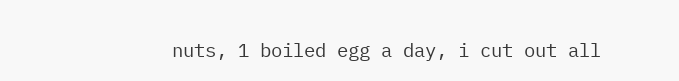nuts, 1 boiled egg a day, i cut out all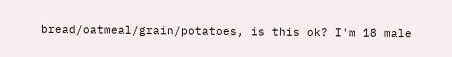bread/oatmeal/grain/potatoes, is this ok? I'm 18 male